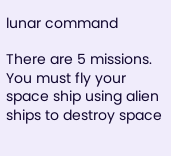lunar command

There are 5 missions. You must fly your space ship using alien ships to destroy space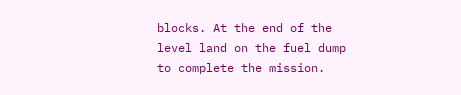blocks. At the end of the level land on the fuel dump to complete the mission.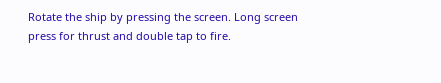Rotate the ship by pressing the screen. Long screen press for thrust and double tap to fire.